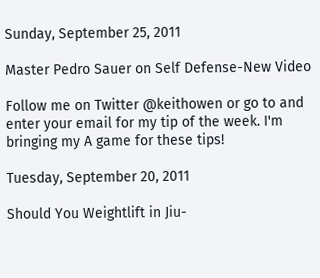Sunday, September 25, 2011

Master Pedro Sauer on Self Defense-New Video

Follow me on Twitter @keithowen or go to and enter your email for my tip of the week. I'm bringing my A game for these tips!

Tuesday, September 20, 2011

Should You Weightlift in Jiu-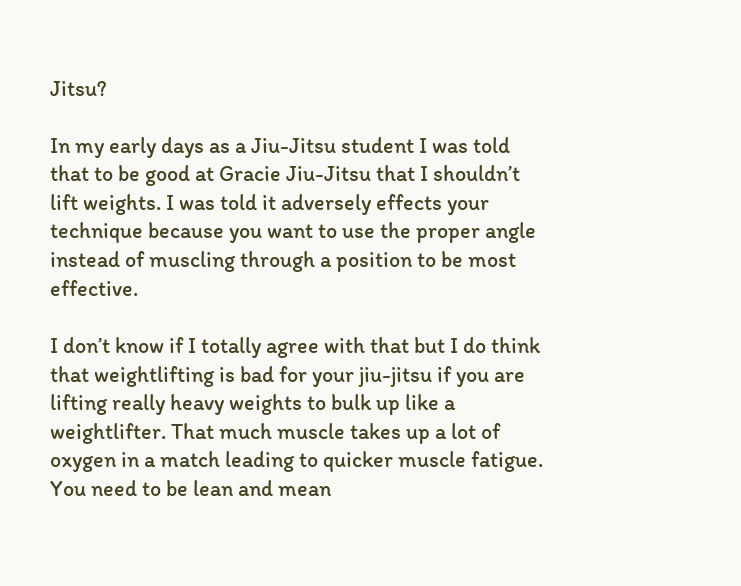Jitsu?

In my early days as a Jiu-Jitsu student I was told that to be good at Gracie Jiu-Jitsu that I shouldn’t lift weights. I was told it adversely effects your technique because you want to use the proper angle instead of muscling through a position to be most effective.

I don’t know if I totally agree with that but I do think that weightlifting is bad for your jiu-jitsu if you are lifting really heavy weights to bulk up like a weightlifter. That much muscle takes up a lot of oxygen in a match leading to quicker muscle fatigue. You need to be lean and mean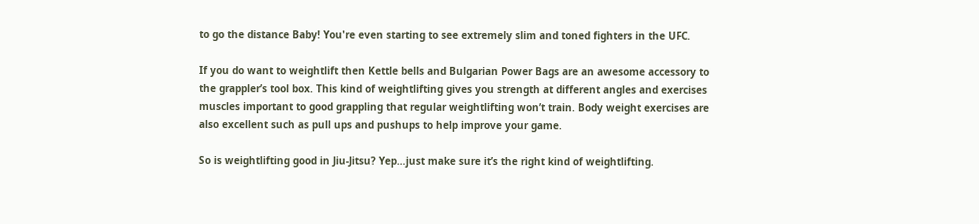to go the distance Baby! You're even starting to see extremely slim and toned fighters in the UFC.

If you do want to weightlift then Kettle bells and Bulgarian Power Bags are an awesome accessory to the grappler’s tool box. This kind of weightlifting gives you strength at different angles and exercises muscles important to good grappling that regular weightlifting won’t train. Body weight exercises are also excellent such as pull ups and pushups to help improve your game.

So is weightlifting good in Jiu-Jitsu? Yep…just make sure it’s the right kind of weightlifting.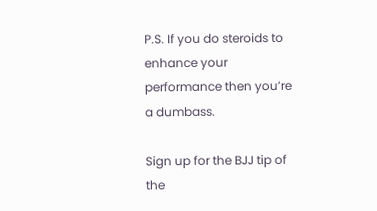P.S. If you do steroids to enhance your performance then you’re a dumbass.

Sign up for the BJJ tip of the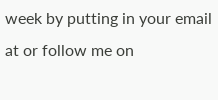week by putting in your email at or follow me on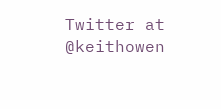Twitter at @keithowen